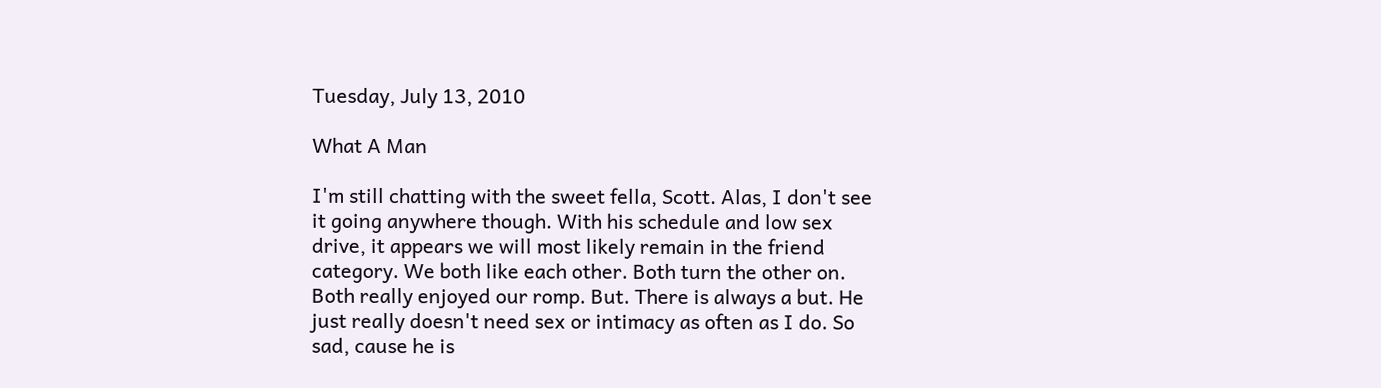Tuesday, July 13, 2010

What A Man

I'm still chatting with the sweet fella, Scott. Alas, I don't see it going anywhere though. With his schedule and low sex drive, it appears we will most likely remain in the friend category. We both like each other. Both turn the other on. Both really enjoyed our romp. But. There is always a but. He just really doesn't need sex or intimacy as often as I do. So sad, cause he is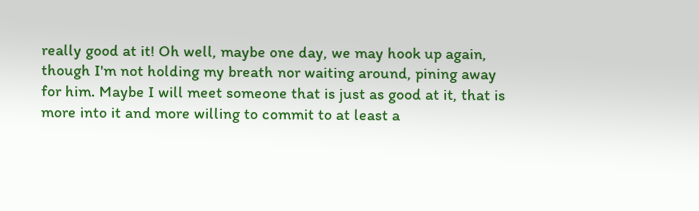really good at it! Oh well, maybe one day, we may hook up again, though I'm not holding my breath nor waiting around, pining away for him. Maybe I will meet someone that is just as good at it, that is more into it and more willing to commit to at least a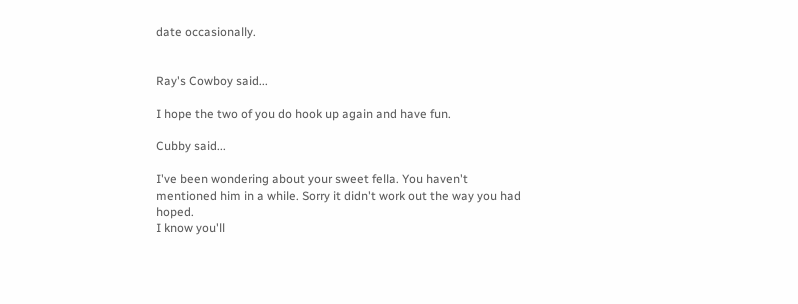date occasionally.


Ray's Cowboy said...

I hope the two of you do hook up again and have fun.

Cubby said...

I've been wondering about your sweet fella. You haven't mentioned him in a while. Sorry it didn't work out the way you had hoped.
I know you'll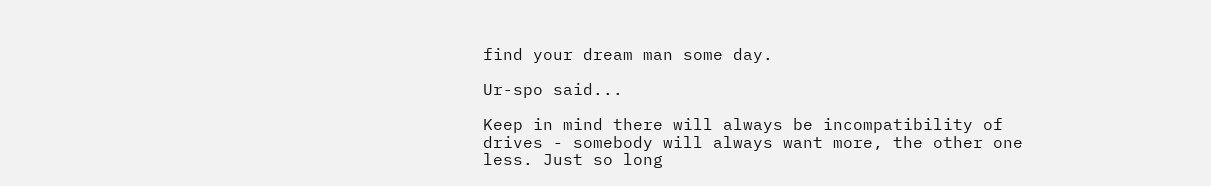find your dream man some day.

Ur-spo said...

Keep in mind there will always be incompatibility of drives - somebody will always want more, the other one less. Just so long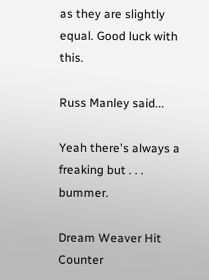as they are slightly equal. Good luck with this.

Russ Manley said...

Yeah there's always a freaking but . . . bummer.

Dream Weaver Hit Counter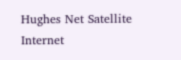Hughes Net Satellite Internet